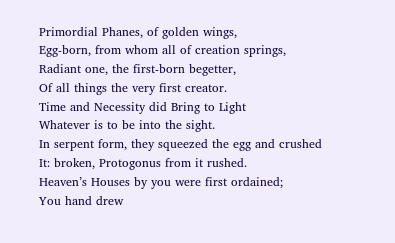Primordial Phanes, of golden wings,
Egg-born, from whom all of creation springs,
Radiant one, the first-born begetter,
Of all things the very first creator.
Time and Necessity did Bring to Light
Whatever is to be into the sight.
In serpent form, they squeezed the egg and crushed
It: broken, Protogonus from it rushed.
Heaven’s Houses by you were first ordained;
You hand drew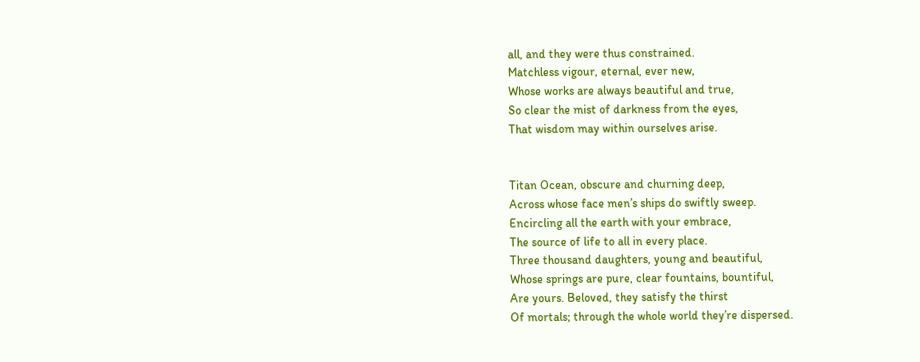all, and they were thus constrained.
Matchless vigour, eternal, ever new,
Whose works are always beautiful and true,
So clear the mist of darkness from the eyes,
That wisdom may within ourselves arise.


Titan Ocean, obscure and churning deep,
Across whose face men’s ships do swiftly sweep.
Encircling all the earth with your embrace,
The source of life to all in every place.
Three thousand daughters, young and beautiful,
Whose springs are pure, clear fountains, bountiful,
Are yours. Beloved, they satisfy the thirst
Of mortals; through the whole world they’re dispersed.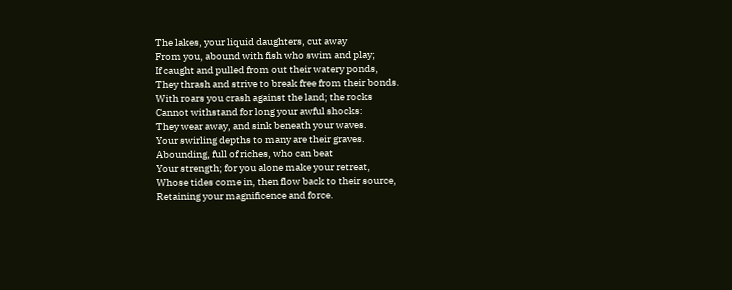The lakes, your liquid daughters, cut away
From you, abound with fish who swim and play;
If caught and pulled from out their watery ponds,
They thrash and strive to break free from their bonds.
With roars you crash against the land; the rocks
Cannot withstand for long your awful shocks:
They wear away, and sink beneath your waves.
Your swirling depths to many are their graves.
Abounding, full of riches, who can beat
Your strength; for you alone make your retreat,
Whose tides come in, then flow back to their source,
Retaining your magnificence and force.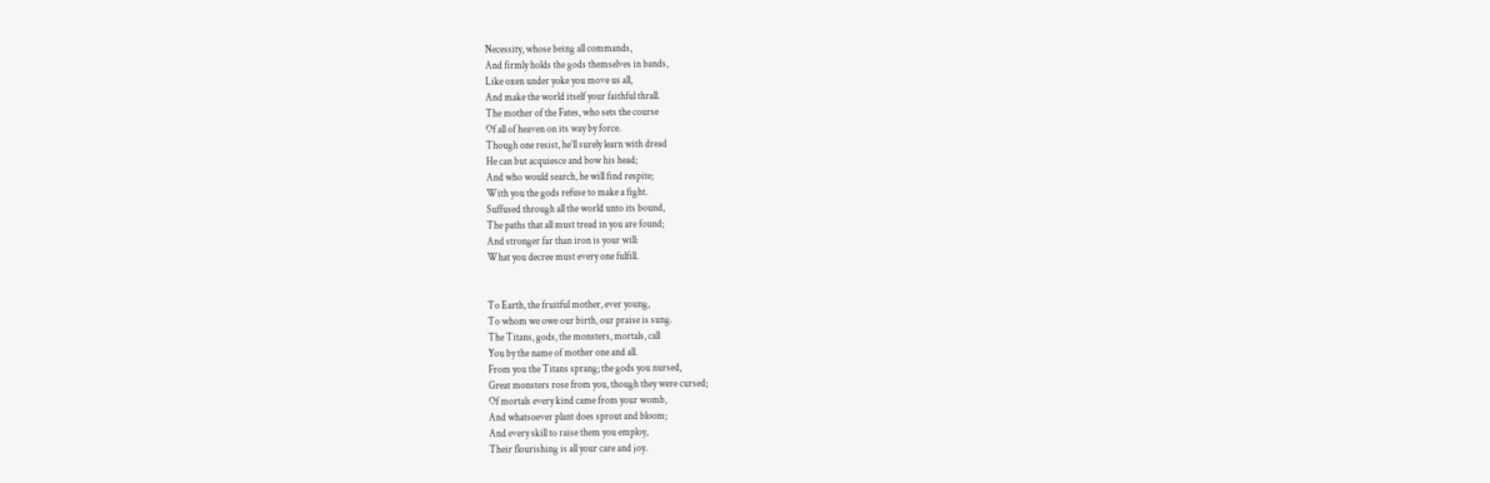Necessity, whose being all commands,
And firmly holds the gods themselves in bands,
Like oxen under yoke you move us all,
And make the world itself your faithful thrall.
The mother of the Fates, who sets the course
Of all of heaven on its way by force.
Though one resist, he’ll surely learn with dread
He can but acquiesce and bow his head;
And who would search, he will find respite;
With you the gods refuse to make a fight.
Suffused through all the world unto its bound,
The paths that all must tread in you are found;
And stronger far than iron is your will:
What you decree must every one fulfill.


To Earth, the fruitful mother, ever young,
To whom we owe our birth, our praise is sung.
The Titans, gods, the monsters, mortals, call
You by the name of mother one and all.
From you the Titans sprang; the gods you nursed,
Great monsters rose from you, though they were cursed;
Of mortals every kind came from your womb,
And whatsoever plant does sprout and bloom;
And every skill to raise them you employ,
Their flourishing is all your care and joy.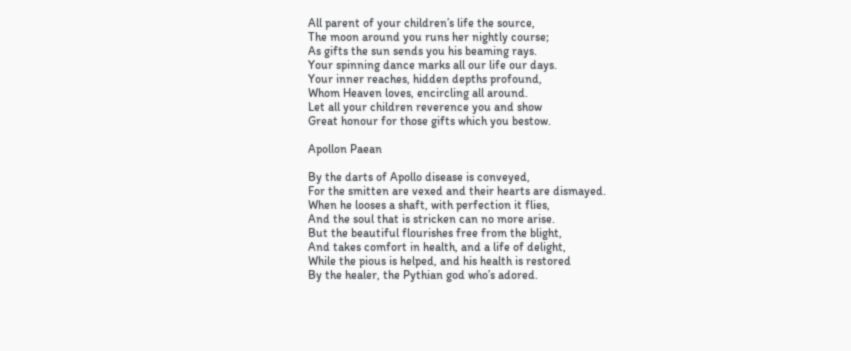All parent of your children’s life the source,
The moon around you runs her nightly course;
As gifts the sun sends you his beaming rays.
Your spinning dance marks all our life our days.
Your inner reaches, hidden depths profound,
Whom Heaven loves, encircling all around.
Let all your children reverence you and show
Great honour for those gifts which you bestow.

Apollon Paean

By the darts of Apollo disease is conveyed,
For the smitten are vexed and their hearts are dismayed.
When he looses a shaft, with perfection it flies,
And the soul that is stricken can no more arise.
But the beautiful flourishes free from the blight,
And takes comfort in health, and a life of delight,
While the pious is helped, and his health is restored
By the healer, the Pythian god who’s adored.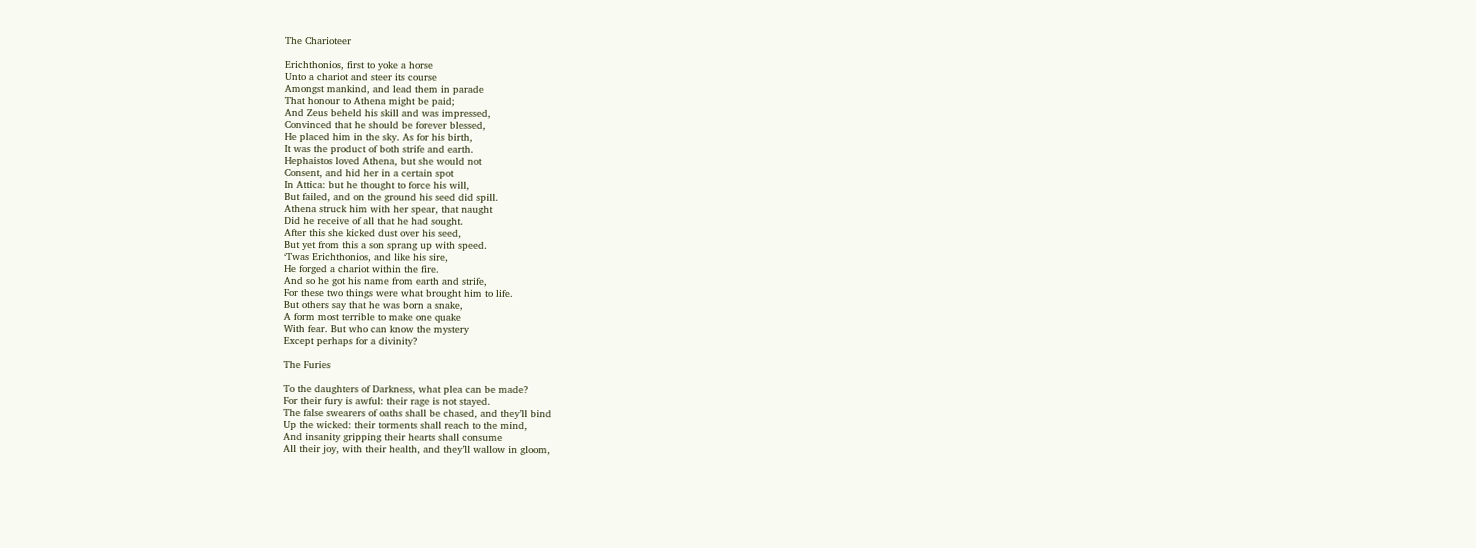The Charioteer

Erichthonios, first to yoke a horse
Unto a chariot and steer its course
Amongst mankind, and lead them in parade
That honour to Athena might be paid;
And Zeus beheld his skill and was impressed,
Convinced that he should be forever blessed,
He placed him in the sky. As for his birth,
It was the product of both strife and earth.
Hephaistos loved Athena, but she would not
Consent, and hid her in a certain spot
In Attica: but he thought to force his will,
But failed, and on the ground his seed did spill.
Athena struck him with her spear, that naught
Did he receive of all that he had sought.
After this she kicked dust over his seed,
But yet from this a son sprang up with speed.
‘Twas Erichthonios, and like his sire,
He forged a chariot within the fire.
And so he got his name from earth and strife,
For these two things were what brought him to life.
But others say that he was born a snake,
A form most terrible to make one quake
With fear. But who can know the mystery
Except perhaps for a divinity?

The Furies

To the daughters of Darkness, what plea can be made?
For their fury is awful: their rage is not stayed.
The false swearers of oaths shall be chased, and they’ll bind
Up the wicked: their torments shall reach to the mind,
And insanity gripping their hearts shall consume
All their joy, with their health, and they’ll wallow in gloom,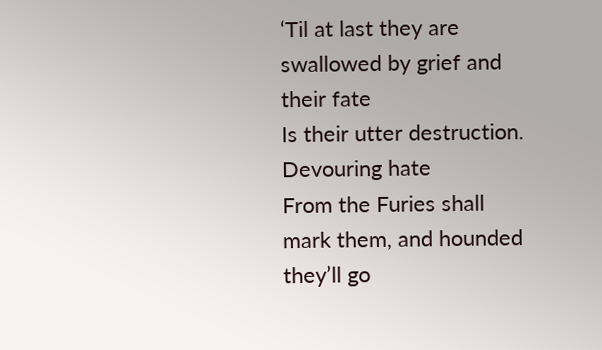‘Til at last they are swallowed by grief and their fate
Is their utter destruction. Devouring hate
From the Furies shall mark them, and hounded they’ll go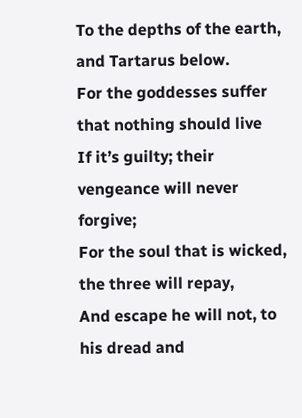To the depths of the earth, and Tartarus below.
For the goddesses suffer that nothing should live
If it’s guilty; their vengeance will never forgive;
For the soul that is wicked, the three will repay,
And escape he will not, to his dread and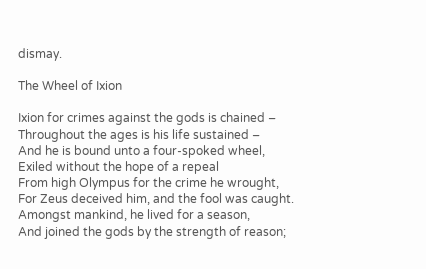dismay.

The Wheel of Ixion

Ixion for crimes against the gods is chained –
Throughout the ages is his life sustained –
And he is bound unto a four-spoked wheel,
Exiled without the hope of a repeal
From high Olympus for the crime he wrought,
For Zeus deceived him, and the fool was caught.
Amongst mankind, he lived for a season,
And joined the gods by the strength of reason;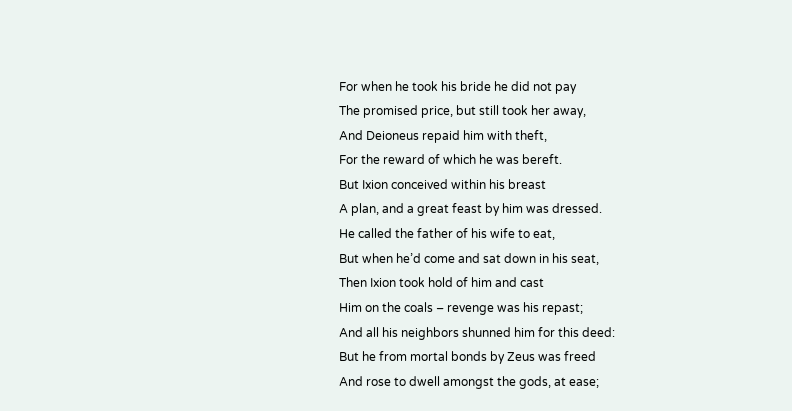For when he took his bride he did not pay
The promised price, but still took her away,
And Deioneus repaid him with theft,
For the reward of which he was bereft.
But Ixion conceived within his breast
A plan, and a great feast by him was dressed.
He called the father of his wife to eat,
But when he’d come and sat down in his seat,
Then Ixion took hold of him and cast
Him on the coals – revenge was his repast;
And all his neighbors shunned him for this deed:
But he from mortal bonds by Zeus was freed
And rose to dwell amongst the gods, at ease;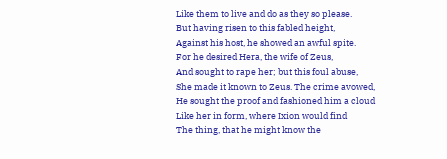Like them to live and do as they so please.
But having risen to this fabled height,
Against his host, he showed an awful spite.
For he desired Hera, the wife of Zeus,
And sought to rape her; but this foul abuse,
She made it known to Zeus. The crime avowed,
He sought the proof and fashioned him a cloud
Like her in form, where Ixion would find
The thing, that he might know the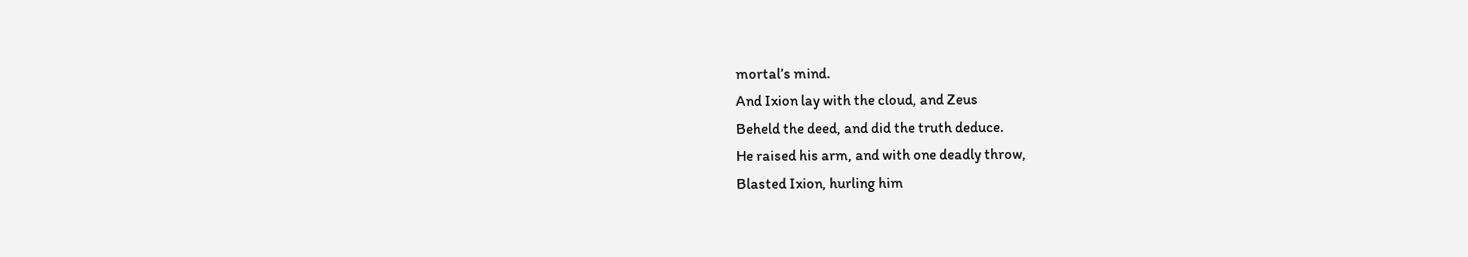mortal’s mind.
And Ixion lay with the cloud, and Zeus
Beheld the deed, and did the truth deduce.
He raised his arm, and with one deadly throw,
Blasted Ixion, hurling him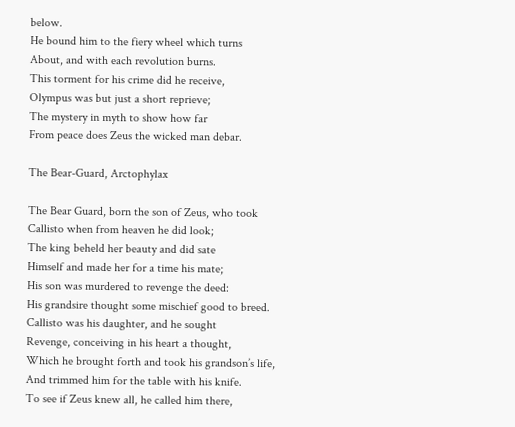below.
He bound him to the fiery wheel which turns
About, and with each revolution burns.
This torment for his crime did he receive,
Olympus was but just a short reprieve;
The mystery in myth to show how far
From peace does Zeus the wicked man debar.

The Bear-Guard, Arctophylax

The Bear Guard, born the son of Zeus, who took
Callisto when from heaven he did look;
The king beheld her beauty and did sate
Himself and made her for a time his mate;
His son was murdered to revenge the deed:
His grandsire thought some mischief good to breed.
Callisto was his daughter, and he sought
Revenge, conceiving in his heart a thought,
Which he brought forth and took his grandson’s life,
And trimmed him for the table with his knife.
To see if Zeus knew all, he called him there,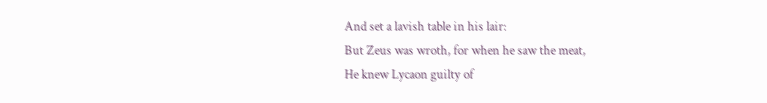And set a lavish table in his lair:
But Zeus was wroth, for when he saw the meat,
He knew Lycaon guilty of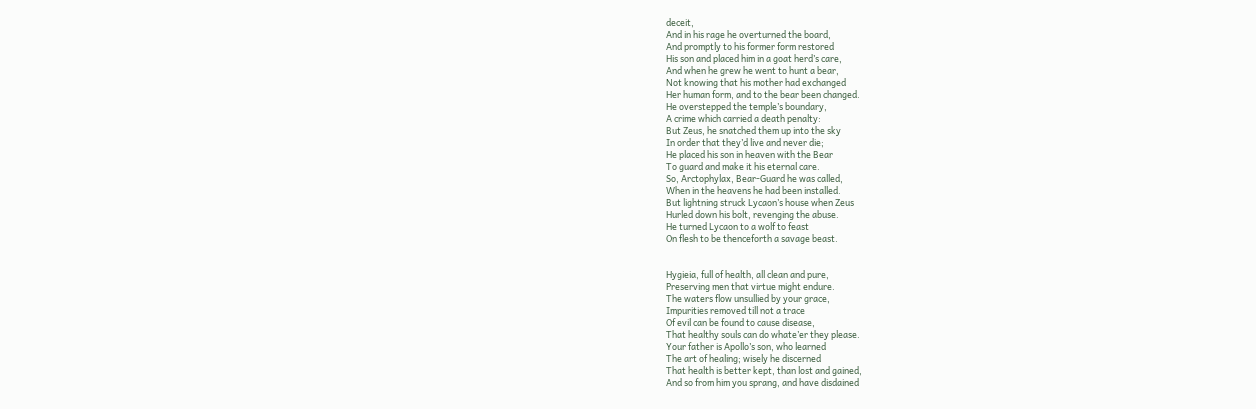deceit,
And in his rage he overturned the board,
And promptly to his former form restored
His son and placed him in a goat herd’s care,
And when he grew he went to hunt a bear,
Not knowing that his mother had exchanged
Her human form, and to the bear been changed.
He overstepped the temple’s boundary,
A crime which carried a death penalty:
But Zeus, he snatched them up into the sky
In order that they’d live and never die;
He placed his son in heaven with the Bear
To guard and make it his eternal care.
So, Arctophylax, Bear-Guard he was called,
When in the heavens he had been installed.
But lightning struck Lycaon’s house when Zeus
Hurled down his bolt, revenging the abuse.
He turned Lycaon to a wolf to feast
On flesh to be thenceforth a savage beast.


Hygieia, full of health, all clean and pure,
Preserving men that virtue might endure.
The waters flow unsullied by your grace,
Impurities removed till not a trace
Of evil can be found to cause disease,
That healthy souls can do whate’er they please.
Your father is Apollo’s son, who learned
The art of healing; wisely he discerned
That health is better kept, than lost and gained,
And so from him you sprang, and have disdained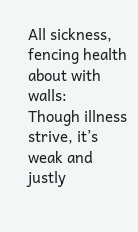All sickness, fencing health about with walls:
Though illness strive, it’s weak and justly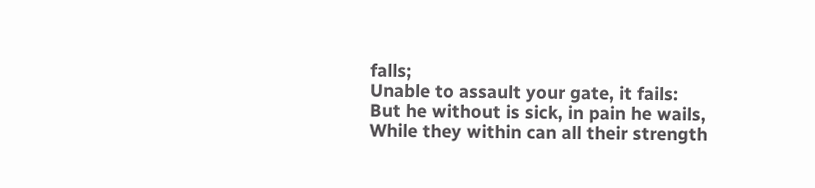falls;
Unable to assault your gate, it fails:
But he without is sick, in pain he wails,
While they within can all their strength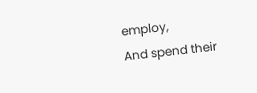employ,
And spend their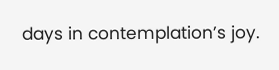days in contemplation’s joy.